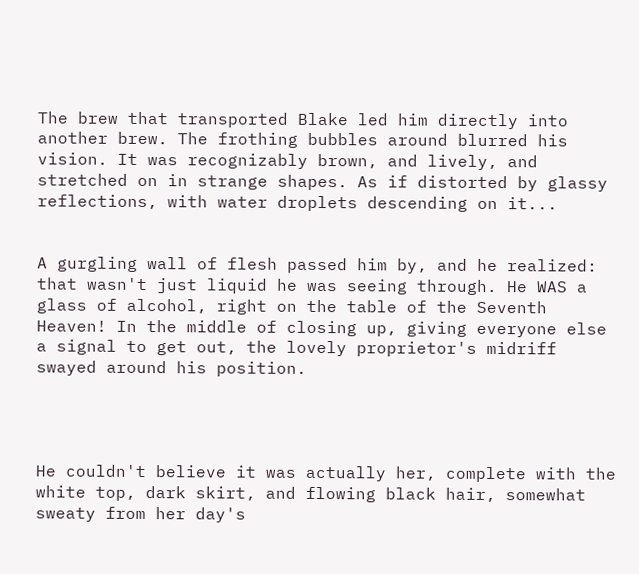The brew that transported Blake led him directly into another brew. The frothing bubbles around blurred his vision. It was recognizably brown, and lively, and stretched on in strange shapes. As if distorted by glassy reflections, with water droplets descending on it...


A gurgling wall of flesh passed him by, and he realized: that wasn't just liquid he was seeing through. He WAS a glass of alcohol, right on the table of the Seventh Heaven! In the middle of closing up, giving everyone else a signal to get out, the lovely proprietor's midriff swayed around his position.




He couldn't believe it was actually her, complete with the white top, dark skirt, and flowing black hair, somewhat sweaty from her day's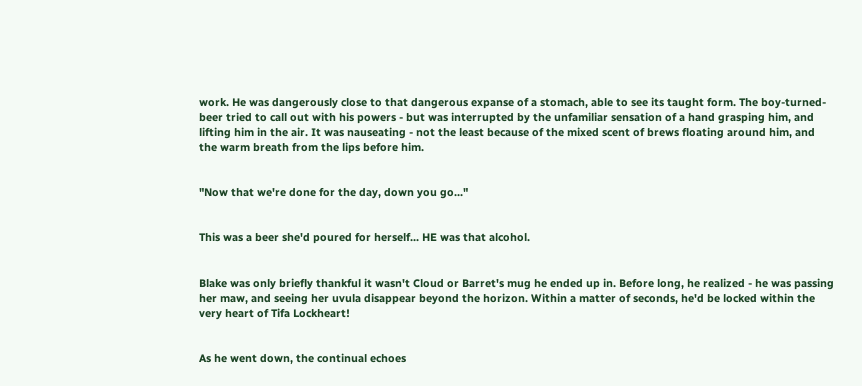work. He was dangerously close to that dangerous expanse of a stomach, able to see its taught form. The boy-turned-beer tried to call out with his powers - but was interrupted by the unfamiliar sensation of a hand grasping him, and lifting him in the air. It was nauseating - not the least because of the mixed scent of brews floating around him, and the warm breath from the lips before him.


"Now that we're done for the day, down you go..."


This was a beer she'd poured for herself... HE was that alcohol.


Blake was only briefly thankful it wasn't Cloud or Barret's mug he ended up in. Before long, he realized - he was passing her maw, and seeing her uvula disappear beyond the horizon. Within a matter of seconds, he'd be locked within the very heart of Tifa Lockheart!


As he went down, the continual echoes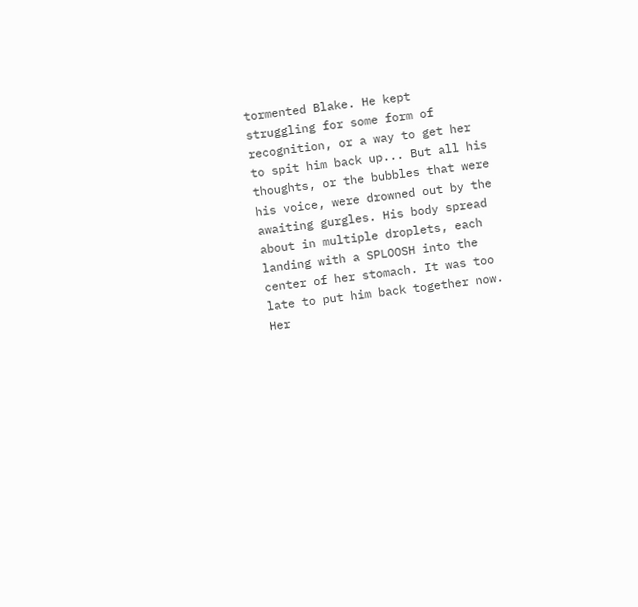tormented Blake. He kept struggling for some form of recognition, or a way to get her to spit him back up... But all his thoughts, or the bubbles that were his voice, were drowned out by the awaiting gurgles. His body spread about in multiple droplets, each landing with a SPLOOSH into the center of her stomach. It was too late to put him back together now. Her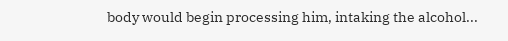body would begin processing him, intaking the alcohol...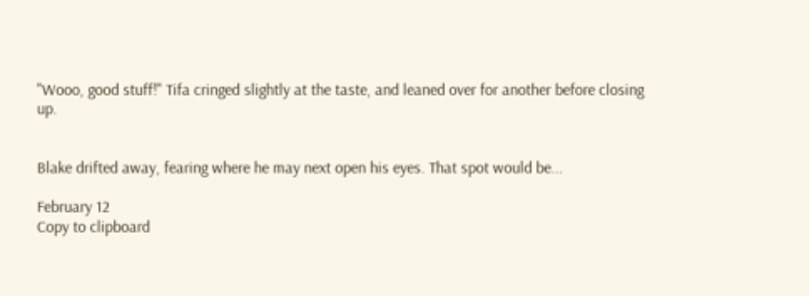"Wooo, good stuff!" Tifa cringed slightly at the taste, and leaned over for another before closing up.


Blake drifted away, fearing where he may next open his eyes. That spot would be...

February 12
Copy to clipboard